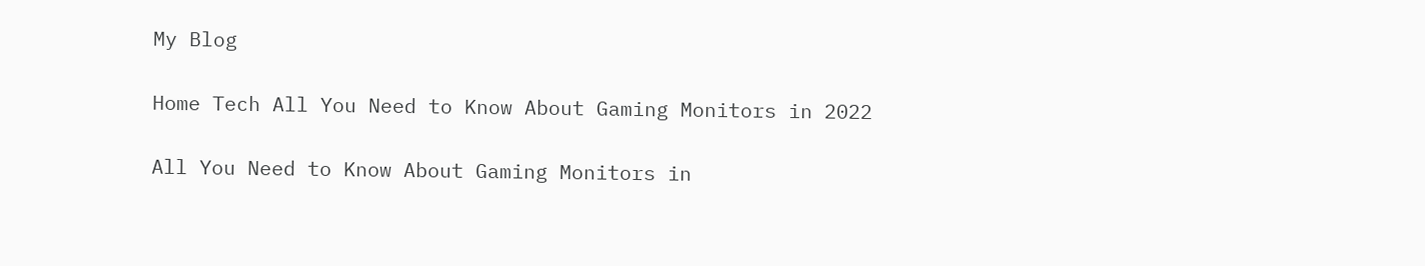My Blog

Home Tech All You Need to Know About Gaming Monitors in 2022

All You Need to Know About Gaming Monitors in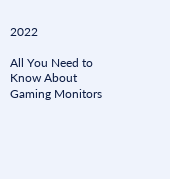2022

All You Need to Know About Gaming Monitors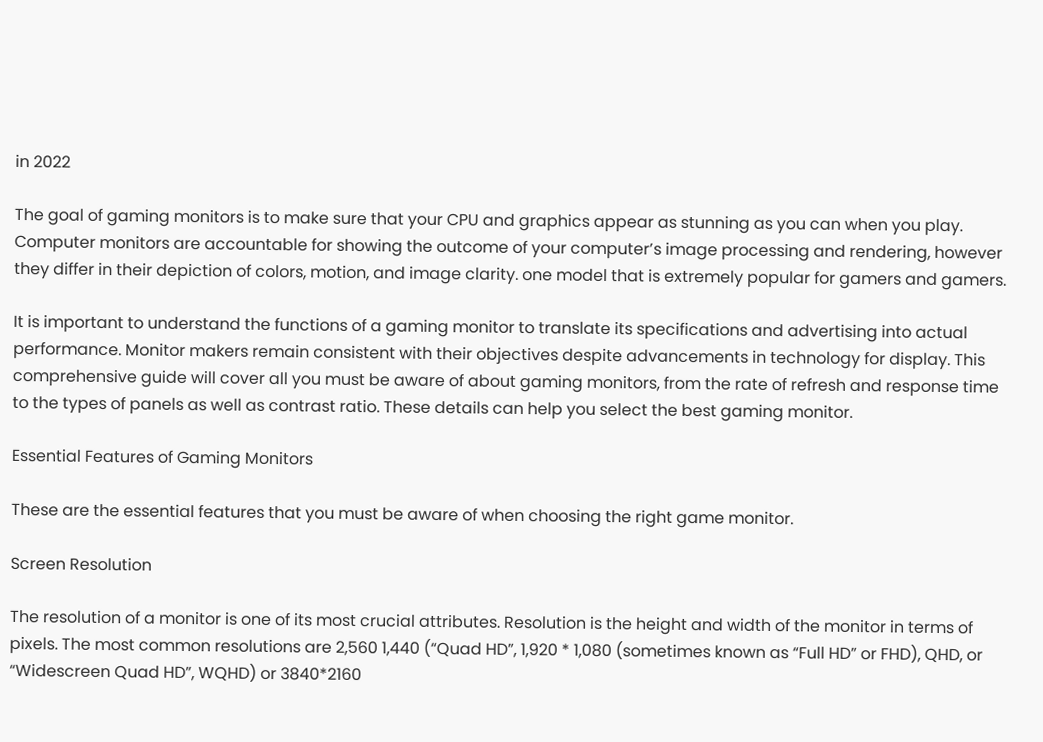in 2022

The goal of gaming monitors is to make sure that your CPU and graphics appear as stunning as you can when you play. Computer monitors are accountable for showing the outcome of your computer’s image processing and rendering, however they differ in their depiction of colors, motion, and image clarity. one model that is extremely popular for gamers and gamers.

It is important to understand the functions of a gaming monitor to translate its specifications and advertising into actual performance. Monitor makers remain consistent with their objectives despite advancements in technology for display. This comprehensive guide will cover all you must be aware of about gaming monitors, from the rate of refresh and response time to the types of panels as well as contrast ratio. These details can help you select the best gaming monitor.

Essential Features of Gaming Monitors

These are the essential features that you must be aware of when choosing the right game monitor.

Screen Resolution

The resolution of a monitor is one of its most crucial attributes. Resolution is the height and width of the monitor in terms of pixels. The most common resolutions are 2,560 1,440 (“Quad HD”, 1,920 * 1,080 (sometimes known as “Full HD” or FHD), QHD, or “Widescreen Quad HD”, WQHD) or 3840*2160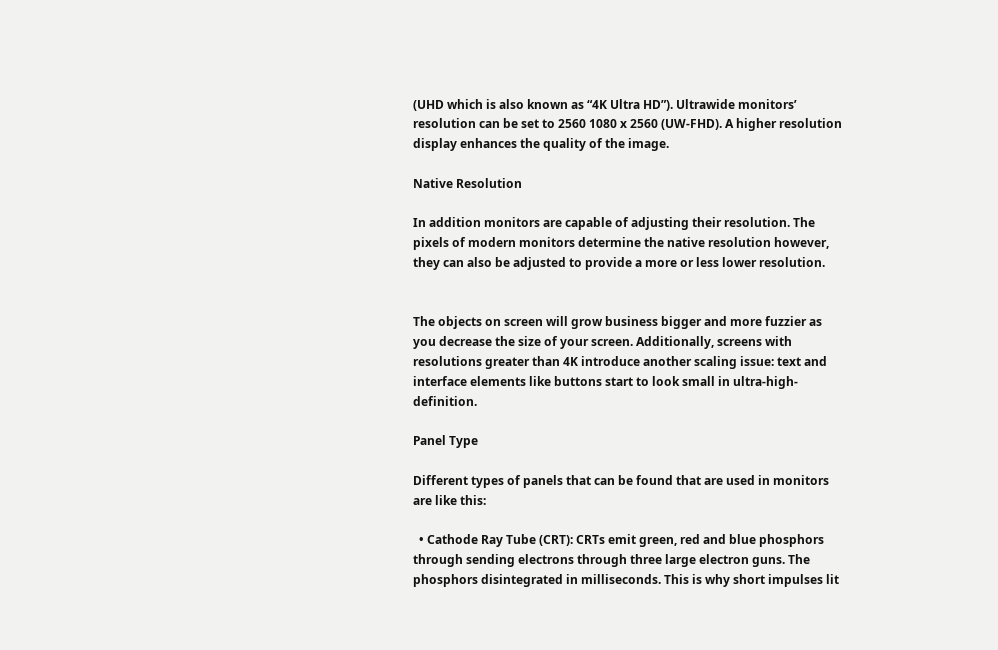(UHD which is also known as “4K Ultra HD”). Ultrawide monitors’ resolution can be set to 2560 1080 x 2560 (UW-FHD). A higher resolution display enhances the quality of the image.

Native Resolution

In addition monitors are capable of adjusting their resolution. The pixels of modern monitors determine the native resolution however, they can also be adjusted to provide a more or less lower resolution.


The objects on screen will grow business bigger and more fuzzier as you decrease the size of your screen. Additionally, screens with resolutions greater than 4K introduce another scaling issue: text and interface elements like buttons start to look small in ultra-high-definition.

Panel Type

Different types of panels that can be found that are used in monitors are like this:

  • Cathode Ray Tube (CRT): CRTs emit green, red and blue phosphors through sending electrons through three large electron guns. The phosphors disintegrated in milliseconds. This is why short impulses lit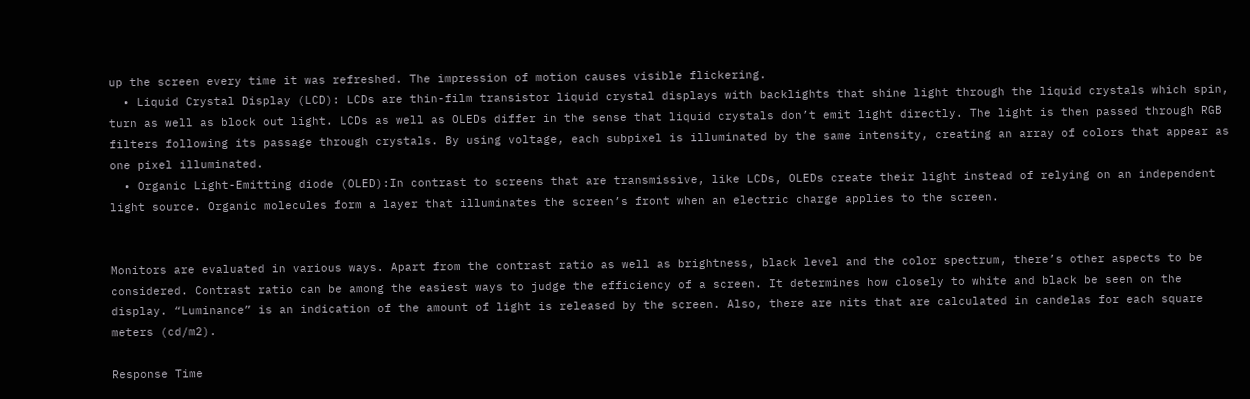up the screen every time it was refreshed. The impression of motion causes visible flickering.
  • Liquid Crystal Display (LCD): LCDs are thin-film transistor liquid crystal displays with backlights that shine light through the liquid crystals which spin, turn as well as block out light. LCDs as well as OLEDs differ in the sense that liquid crystals don’t emit light directly. The light is then passed through RGB filters following its passage through crystals. By using voltage, each subpixel is illuminated by the same intensity, creating an array of colors that appear as one pixel illuminated.
  • Organic Light-Emitting diode (OLED):In contrast to screens that are transmissive, like LCDs, OLEDs create their light instead of relying on an independent light source. Organic molecules form a layer that illuminates the screen’s front when an electric charge applies to the screen.


Monitors are evaluated in various ways. Apart from the contrast ratio as well as brightness, black level and the color spectrum, there’s other aspects to be considered. Contrast ratio can be among the easiest ways to judge the efficiency of a screen. It determines how closely to white and black be seen on the display. “Luminance” is an indication of the amount of light is released by the screen. Also, there are nits that are calculated in candelas for each square meters (cd/m2).

Response Time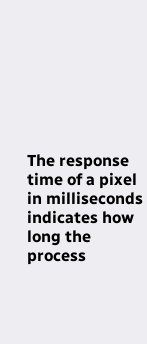The response time of a pixel in milliseconds indicates how long the process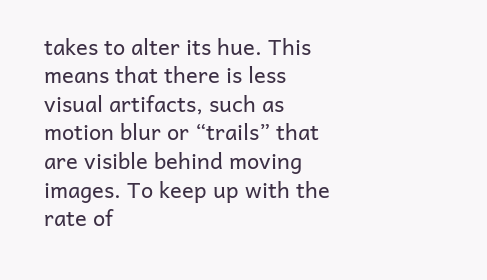takes to alter its hue. This means that there is less visual artifacts, such as motion blur or “trails” that are visible behind moving images. To keep up with the rate of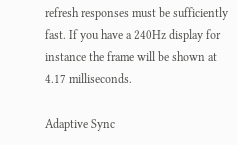refresh responses must be sufficiently fast. If you have a 240Hz display for instance the frame will be shown at 4.17 milliseconds.

Adaptive Sync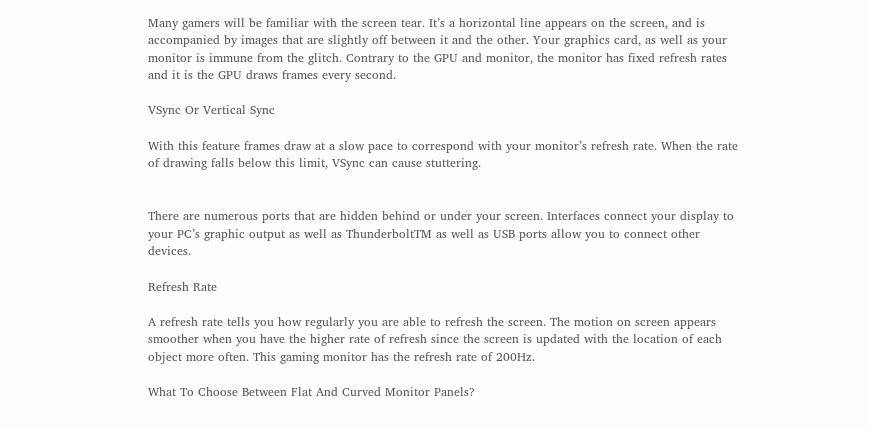Many gamers will be familiar with the screen tear. It’s a horizontal line appears on the screen, and is accompanied by images that are slightly off between it and the other. Your graphics card, as well as your monitor is immune from the glitch. Contrary to the GPU and monitor, the monitor has fixed refresh rates and it is the GPU draws frames every second.

VSync Or Vertical Sync

With this feature frames draw at a slow pace to correspond with your monitor’s refresh rate. When the rate of drawing falls below this limit, VSync can cause stuttering.


There are numerous ports that are hidden behind or under your screen. Interfaces connect your display to your PC’s graphic output as well as ThunderboltTM as well as USB ports allow you to connect other devices.

Refresh Rate

A refresh rate tells you how regularly you are able to refresh the screen. The motion on screen appears smoother when you have the higher rate of refresh since the screen is updated with the location of each object more often. This gaming monitor has the refresh rate of 200Hz.

What To Choose Between Flat And Curved Monitor Panels?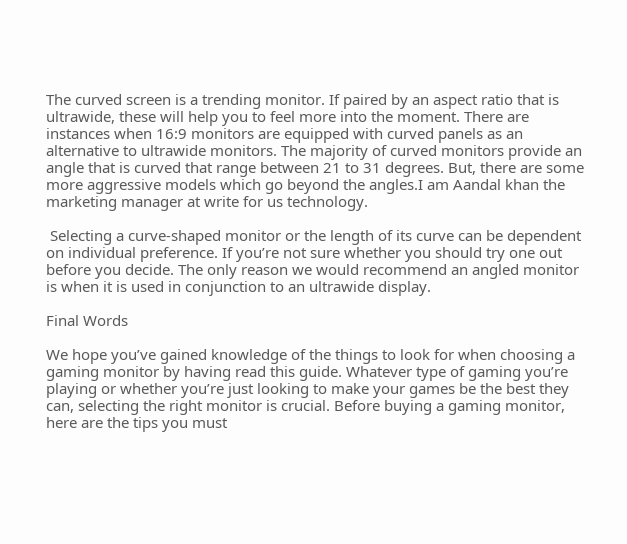The curved screen is a trending monitor. If paired by an aspect ratio that is ultrawide, these will help you to feel more into the moment. There are instances when 16:9 monitors are equipped with curved panels as an alternative to ultrawide monitors. The majority of curved monitors provide an angle that is curved that range between 21 to 31 degrees. But, there are some more aggressive models which go beyond the angles.I am Aandal khan the marketing manager at write for us technology.

 Selecting a curve-shaped monitor or the length of its curve can be dependent on individual preference. If you’re not sure whether you should try one out before you decide. The only reason we would recommend an angled monitor is when it is used in conjunction to an ultrawide display.

Final Words

We hope you’ve gained knowledge of the things to look for when choosing a gaming monitor by having read this guide. Whatever type of gaming you’re playing or whether you’re just looking to make your games be the best they can, selecting the right monitor is crucial. Before buying a gaming monitor, here are the tips you must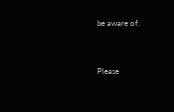be aware of.


Please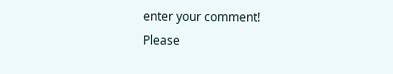enter your comment!
Please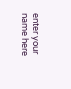enter your name here